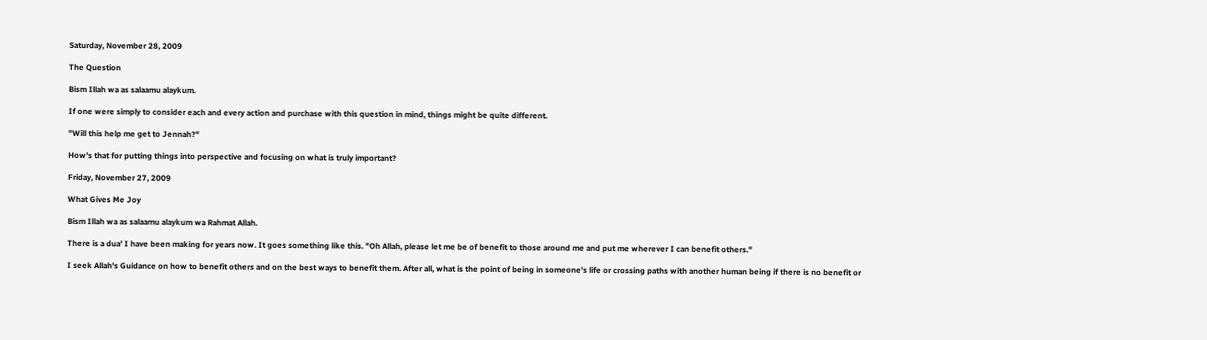Saturday, November 28, 2009

The Question

Bism Illah wa as salaamu alaykum.

If one were simply to consider each and every action and purchase with this question in mind, things might be quite different.

"Will this help me get to Jennah?"

How's that for putting things into perspective and focusing on what is truly important?

Friday, November 27, 2009

What Gives Me Joy

Bism Illah wa as salaamu alaykum wa Rahmat Allah.

There is a dua' I have been making for years now. It goes something like this. "Oh Allah, please let me be of benefit to those around me and put me wherever I can benefit others."

I seek Allah's Guidance on how to benefit others and on the best ways to benefit them. After all, what is the point of being in someone's life or crossing paths with another human being if there is no benefit or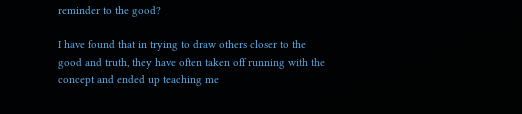reminder to the good?

I have found that in trying to draw others closer to the good and truth, they have often taken off running with the concept and ended up teaching me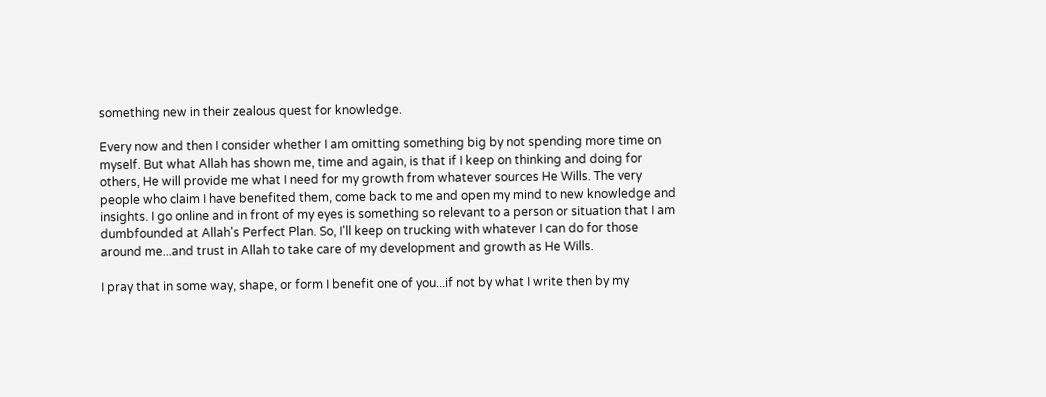something new in their zealous quest for knowledge.

Every now and then I consider whether I am omitting something big by not spending more time on myself. But what Allah has shown me, time and again, is that if I keep on thinking and doing for others, He will provide me what I need for my growth from whatever sources He Wills. The very people who claim I have benefited them, come back to me and open my mind to new knowledge and insights. I go online and in front of my eyes is something so relevant to a person or situation that I am dumbfounded at Allah's Perfect Plan. So, I'll keep on trucking with whatever I can do for those around me...and trust in Allah to take care of my development and growth as He Wills.

I pray that in some way, shape, or form I benefit one of you...if not by what I write then by my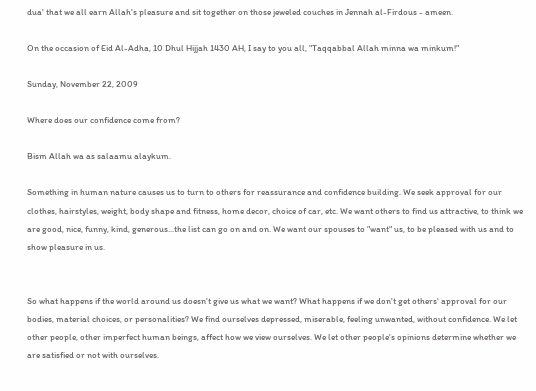dua' that we all earn Allah's pleasure and sit together on those jeweled couches in Jennah al-Firdous - ameen.

On the occasion of Eid Al-Adha, 10 Dhul Hijjah 1430 AH, I say to you all, "Taqqabbal Allah minna wa minkum!"

Sunday, November 22, 2009

Where does our confidence come from?

Bism Allah wa as salaamu alaykum.

Something in human nature causes us to turn to others for reassurance and confidence building. We seek approval for our clothes, hairstyles, weight, body shape and fitness, home decor, choice of car, etc. We want others to find us attractive, to think we are good, nice, funny, kind, generous...the list can go on and on. We want our spouses to "want" us, to be pleased with us and to show pleasure in us.


So what happens if the world around us doesn't give us what we want? What happens if we don't get others' approval for our bodies, material choices, or personalities? We find ourselves depressed, miserable, feeling unwanted, without confidence. We let other people, other imperfect human beings, affect how we view ourselves. We let other people's opinions determine whether we are satisfied or not with ourselves.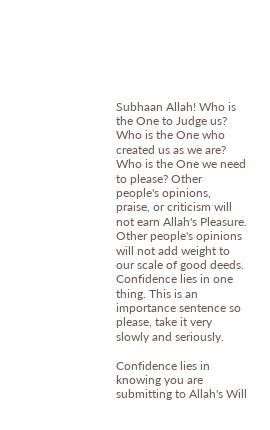Subhaan Allah! Who is the One to Judge us? Who is the One who created us as we are? Who is the One we need to please? Other people's opinions, praise, or criticism will not earn Allah's Pleasure. Other people's opinions will not add weight to our scale of good deeds. Confidence lies in one thing. This is an importance sentence so please, take it very slowly and seriously.

Confidence lies in knowing you are submitting to Allah's Will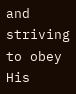and striving to obey His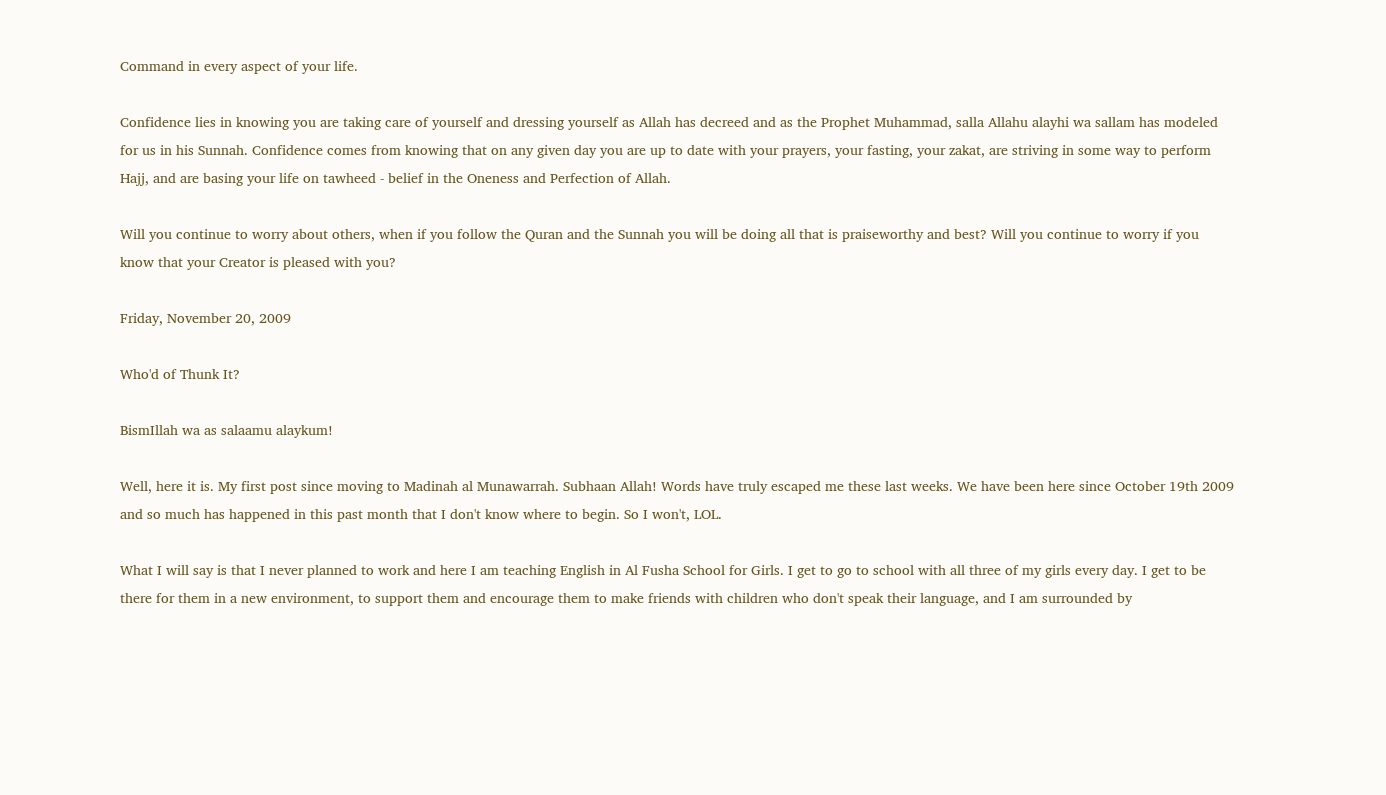Command in every aspect of your life.

Confidence lies in knowing you are taking care of yourself and dressing yourself as Allah has decreed and as the Prophet Muhammad, salla Allahu alayhi wa sallam has modeled for us in his Sunnah. Confidence comes from knowing that on any given day you are up to date with your prayers, your fasting, your zakat, are striving in some way to perform Hajj, and are basing your life on tawheed - belief in the Oneness and Perfection of Allah.

Will you continue to worry about others, when if you follow the Quran and the Sunnah you will be doing all that is praiseworthy and best? Will you continue to worry if you know that your Creator is pleased with you?

Friday, November 20, 2009

Who'd of Thunk It?

BismIllah wa as salaamu alaykum!

Well, here it is. My first post since moving to Madinah al Munawarrah. Subhaan Allah! Words have truly escaped me these last weeks. We have been here since October 19th 2009 and so much has happened in this past month that I don't know where to begin. So I won't, LOL.

What I will say is that I never planned to work and here I am teaching English in Al Fusha School for Girls. I get to go to school with all three of my girls every day. I get to be there for them in a new environment, to support them and encourage them to make friends with children who don't speak their language, and I am surrounded by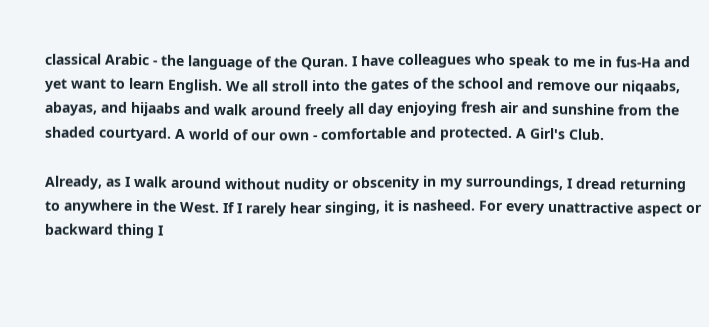classical Arabic - the language of the Quran. I have colleagues who speak to me in fus-Ha and yet want to learn English. We all stroll into the gates of the school and remove our niqaabs, abayas, and hijaabs and walk around freely all day enjoying fresh air and sunshine from the shaded courtyard. A world of our own - comfortable and protected. A Girl's Club.

Already, as I walk around without nudity or obscenity in my surroundings, I dread returning to anywhere in the West. If I rarely hear singing, it is nasheed. For every unattractive aspect or backward thing I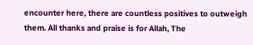encounter here, there are countless positives to outweigh them. All thanks and praise is for Allah, The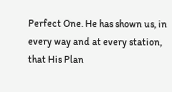Perfect One. He has shown us, in every way and at every station, that His Plan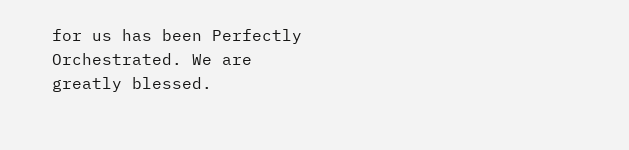for us has been Perfectly Orchestrated. We are greatly blessed.